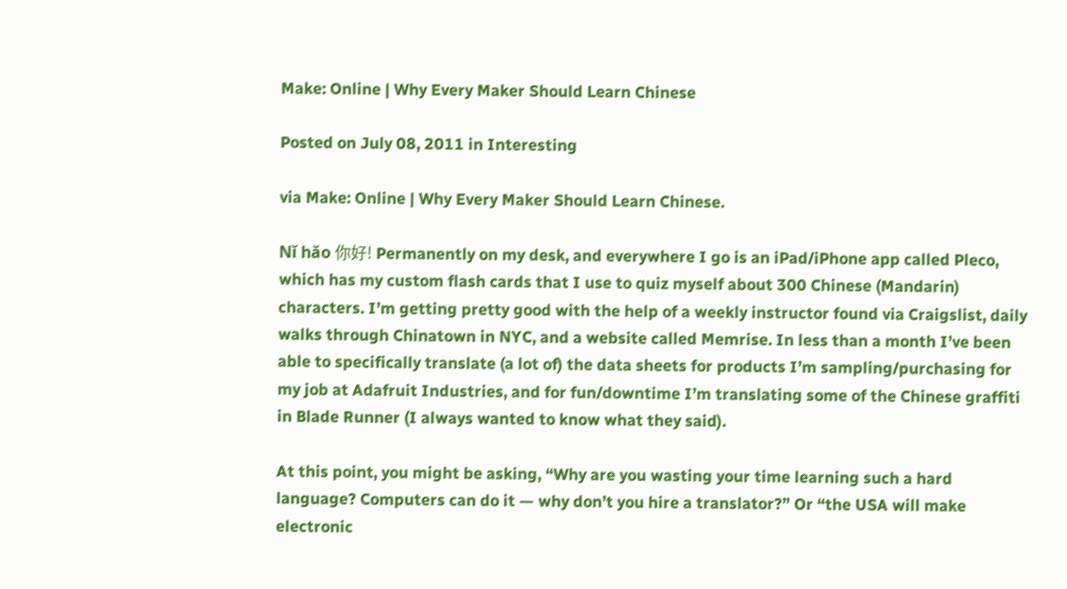Make: Online | Why Every Maker Should Learn Chinese

Posted on July 08, 2011 in Interesting

via Make: Online | Why Every Maker Should Learn Chinese.

Nǐ hǎo 你好! Permanently on my desk, and everywhere I go is an iPad/iPhone app called Pleco, which has my custom flash cards that I use to quiz myself about 300 Chinese (Mandarin) characters. I’m getting pretty good with the help of a weekly instructor found via Craigslist, daily walks through Chinatown in NYC, and a website called Memrise. In less than a month I’ve been able to specifically translate (a lot of) the data sheets for products I’m sampling/purchasing for my job at Adafruit Industries, and for fun/downtime I’m translating some of the Chinese graffiti in Blade Runner (I always wanted to know what they said).

At this point, you might be asking, “Why are you wasting your time learning such a hard language? Computers can do it — why don’t you hire a translator?” Or “the USA will make electronic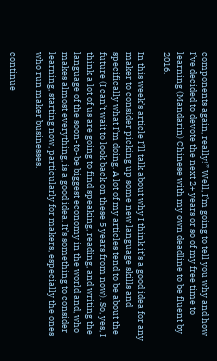components again, really!” Well, I’m going to tell you why and how I’ve decided to devote the next 2+ years or so of my free time to learning (Mandarin) Chinese with my own deadline to be fluent by 2016.

In this week’s article I’ll talk about why I think it’s a good idea for any maker to consider picking up some new language skills and specifically what I’m doing. A lot of my articles tend to be about the future (I can’t wait to look back on these 5 years from now). So, yes, I think a lot of us are going to find speaking, reading, and writing the language of the soon-to-be biggest economy in the world and, who makes almost everything, is a good idea. It’s something to consider learning, starting now, particularly for makers, especially the ones who run maker businesses.

continue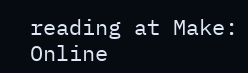reading at Make: Online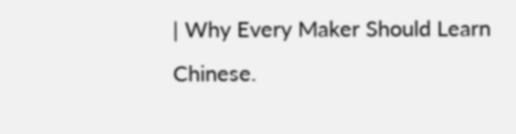| Why Every Maker Should Learn Chinese.